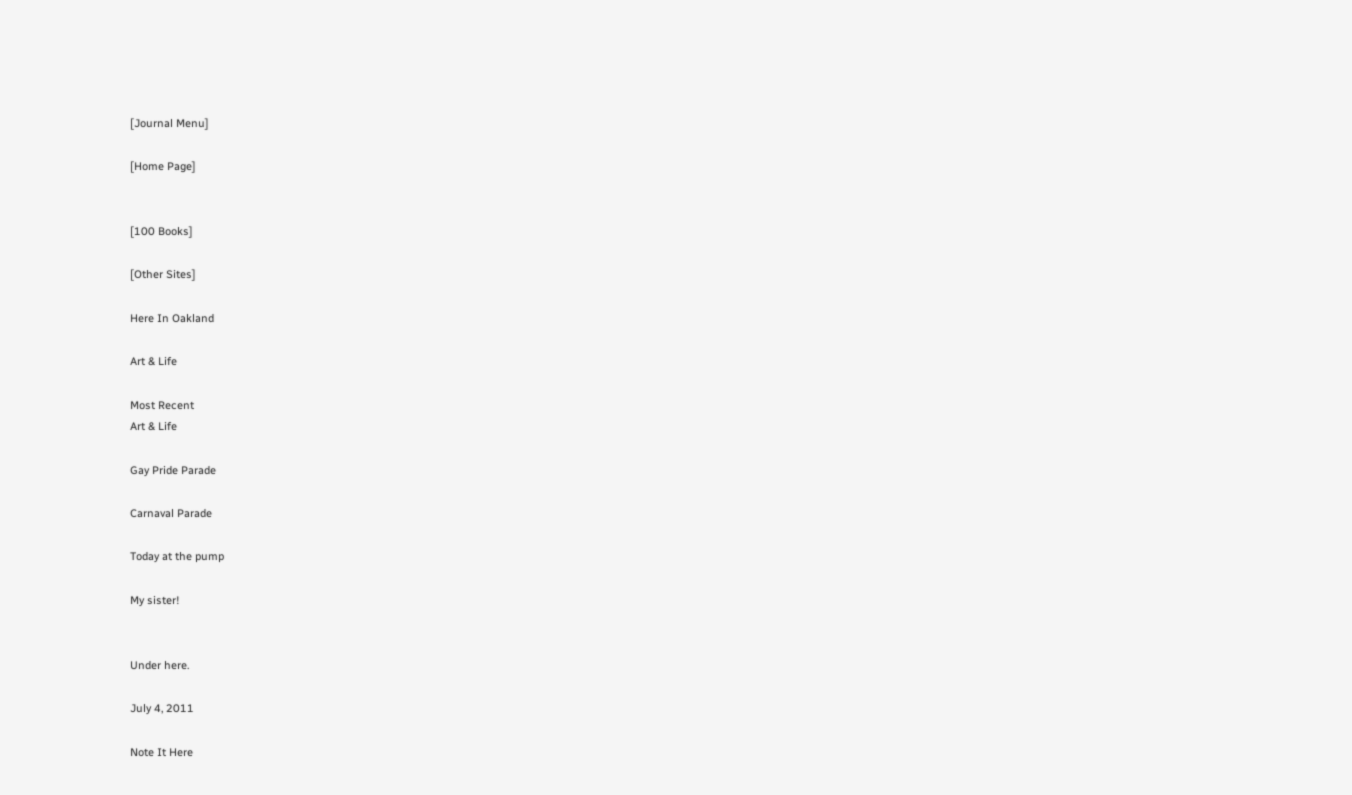[Journal Menu]

[Home Page]


[100 Books]

[Other Sites]

Here In Oakland

Art & Life

Most Recent
Art & Life

Gay Pride Parade

Carnaval Parade

Today at the pump

My sister!


Under here.

July 4, 2011

Note It Here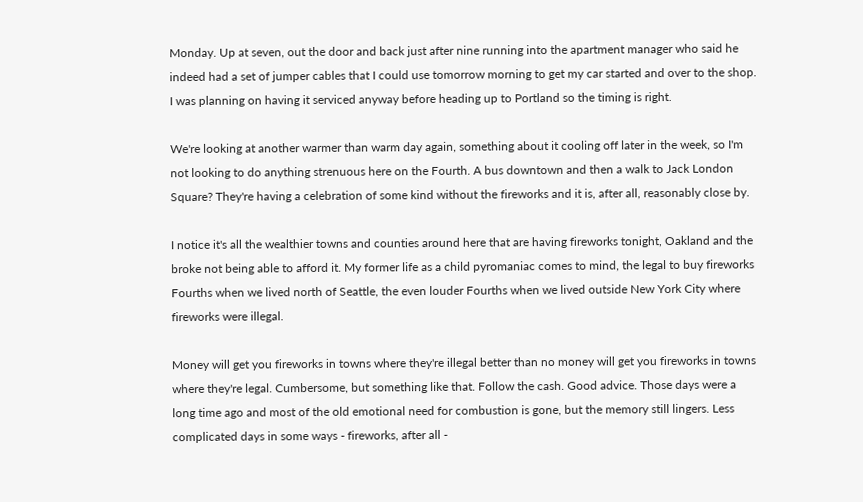Monday. Up at seven, out the door and back just after nine running into the apartment manager who said he indeed had a set of jumper cables that I could use tomorrow morning to get my car started and over to the shop. I was planning on having it serviced anyway before heading up to Portland so the timing is right.

We're looking at another warmer than warm day again, something about it cooling off later in the week, so I'm not looking to do anything strenuous here on the Fourth. A bus downtown and then a walk to Jack London Square? They're having a celebration of some kind without the fireworks and it is, after all, reasonably close by.

I notice it's all the wealthier towns and counties around here that are having fireworks tonight, Oakland and the broke not being able to afford it. My former life as a child pyromaniac comes to mind, the legal to buy fireworks Fourths when we lived north of Seattle, the even louder Fourths when we lived outside New York City where fireworks were illegal.

Money will get you fireworks in towns where they're illegal better than no money will get you fireworks in towns where they're legal. Cumbersome, but something like that. Follow the cash. Good advice. Those days were a long time ago and most of the old emotional need for combustion is gone, but the memory still lingers. Less complicated days in some ways - fireworks, after all -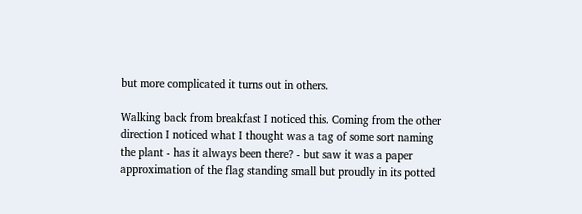but more complicated it turns out in others.

Walking back from breakfast I noticed this. Coming from the other direction I noticed what I thought was a tag of some sort naming the plant - has it always been there? - but saw it was a paper approximation of the flag standing small but proudly in its potted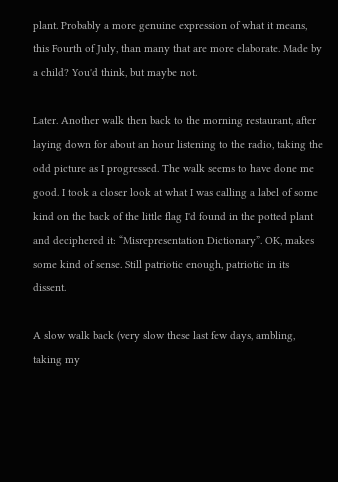plant. Probably a more genuine expression of what it means, this Fourth of July, than many that are more elaborate. Made by a child? You'd think, but maybe not.

Later. Another walk then back to the morning restaurant, after laying down for about an hour listening to the radio, taking the odd picture as I progressed. The walk seems to have done me good. I took a closer look at what I was calling a label of some kind on the back of the little flag I'd found in the potted plant and deciphered it: “Misrepresentation Dictionary”. OK, makes some kind of sense. Still patriotic enough, patriotic in its dissent.

A slow walk back (very slow these last few days, ambling, taking my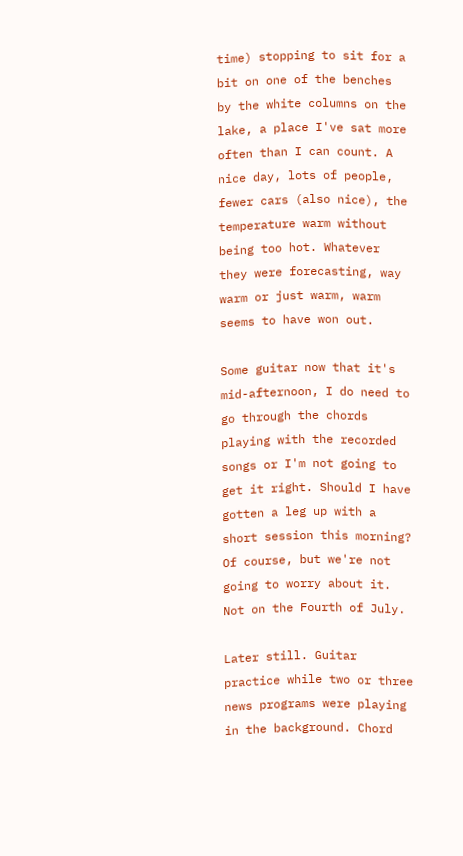time) stopping to sit for a bit on one of the benches by the white columns on the lake, a place I've sat more often than I can count. A nice day, lots of people, fewer cars (also nice), the temperature warm without being too hot. Whatever they were forecasting, way warm or just warm, warm seems to have won out.

Some guitar now that it's mid-afternoon, I do need to go through the chords playing with the recorded songs or I'm not going to get it right. Should I have gotten a leg up with a short session this morning? Of course, but we're not going to worry about it. Not on the Fourth of July.

Later still. Guitar practice while two or three news programs were playing in the background. Chord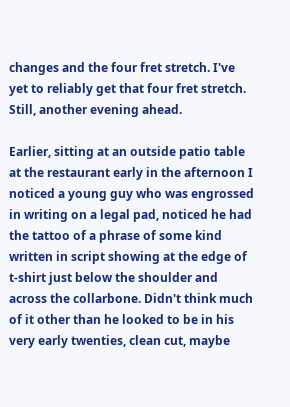changes and the four fret stretch. I've yet to reliably get that four fret stretch. Still, another evening ahead.

Earlier, sitting at an outside patio table at the restaurant early in the afternoon I noticed a young guy who was engrossed in writing on a legal pad, noticed he had the tattoo of a phrase of some kind written in script showing at the edge of t-shirt just below the shoulder and across the collarbone. Didn't think much of it other than he looked to be in his very early twenties, clean cut, maybe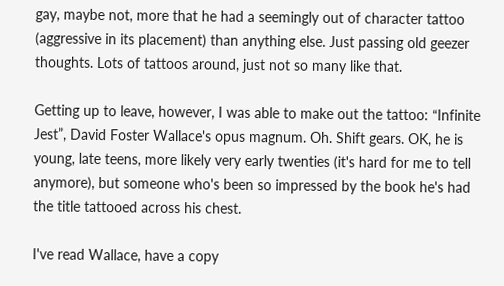gay, maybe not, more that he had a seemingly out of character tattoo (aggressive in its placement) than anything else. Just passing old geezer thoughts. Lots of tattoos around, just not so many like that.

Getting up to leave, however, I was able to make out the tattoo: “Infinite Jest”, David Foster Wallace's opus magnum. Oh. Shift gears. OK, he is young, late teens, more likely very early twenties (it's hard for me to tell anymore), but someone who's been so impressed by the book he's had the title tattooed across his chest.

I've read Wallace, have a copy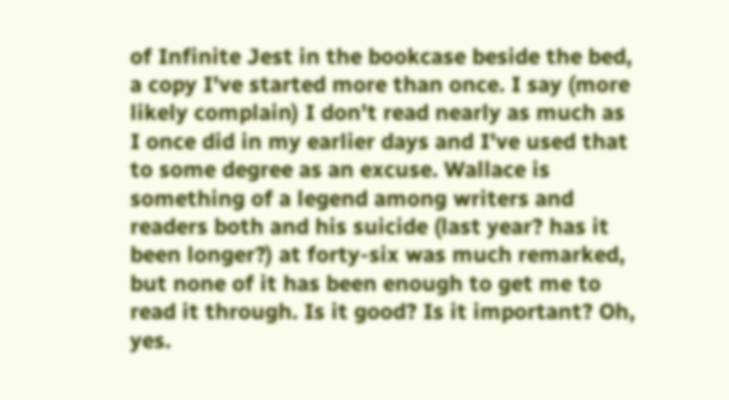of Infinite Jest in the bookcase beside the bed, a copy I've started more than once. I say (more likely complain) I don't read nearly as much as I once did in my earlier days and I've used that to some degree as an excuse. Wallace is something of a legend among writers and readers both and his suicide (last year? has it been longer?) at forty-six was much remarked, but none of it has been enough to get me to read it through. Is it good? Is it important? Oh, yes.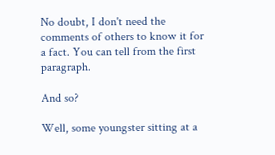No doubt, I don't need the comments of others to know it for a fact. You can tell from the first paragraph.

And so?

Well, some youngster sitting at a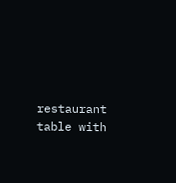restaurant table with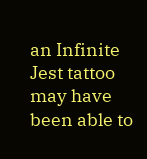an Infinite Jest tattoo may have been able to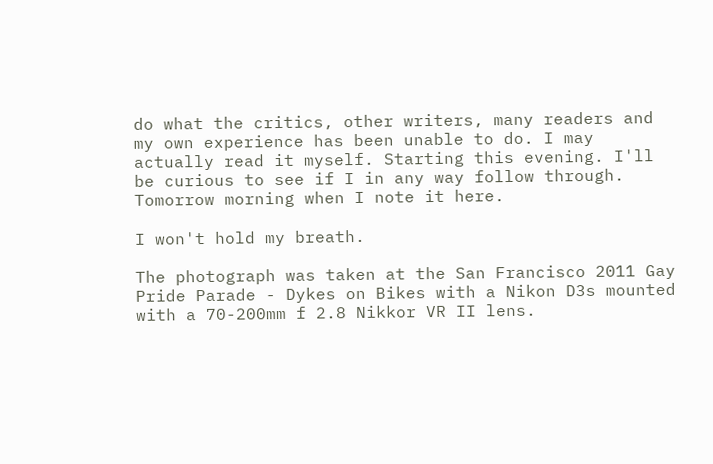do what the critics, other writers, many readers and my own experience has been unable to do. I may actually read it myself. Starting this evening. I'll be curious to see if I in any way follow through. Tomorrow morning when I note it here.

I won't hold my breath.

The photograph was taken at the San Francisco 2011 Gay Pride Parade - Dykes on Bikes with a Nikon D3s mounted with a 70-200mm f 2.8 Nikkor VR II lens.